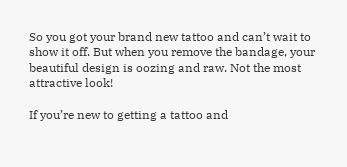So you got your brand new tattoo and can’t wait to show it off. But when you remove the bandage, your beautiful design is oozing and raw. Not the most attractive look!

If you’re new to getting a tattoo and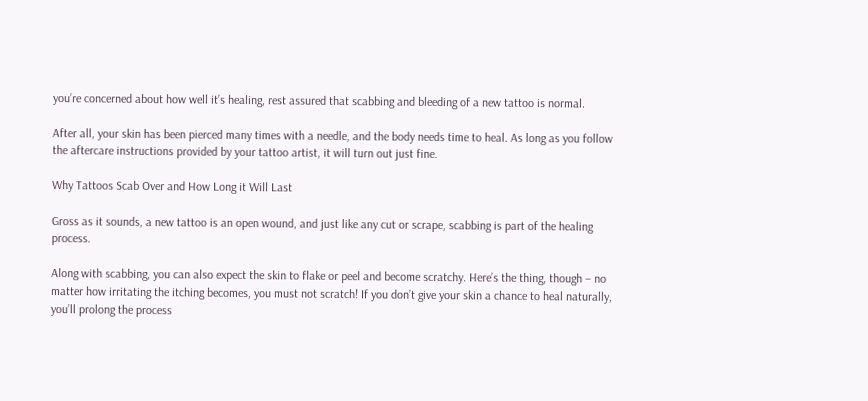you’re concerned about how well it’s healing, rest assured that scabbing and bleeding of a new tattoo is normal.

After all, your skin has been pierced many times with a needle, and the body needs time to heal. As long as you follow the aftercare instructions provided by your tattoo artist, it will turn out just fine.

Why Tattoos Scab Over and How Long it Will Last

Gross as it sounds, a new tattoo is an open wound, and just like any cut or scrape, scabbing is part of the healing process.

Along with scabbing, you can also expect the skin to flake or peel and become scratchy. Here’s the thing, though – no matter how irritating the itching becomes, you must not scratch! If you don’t give your skin a chance to heal naturally, you’ll prolong the process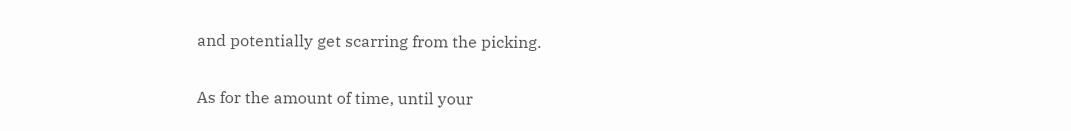and potentially get scarring from the picking.

As for the amount of time, until your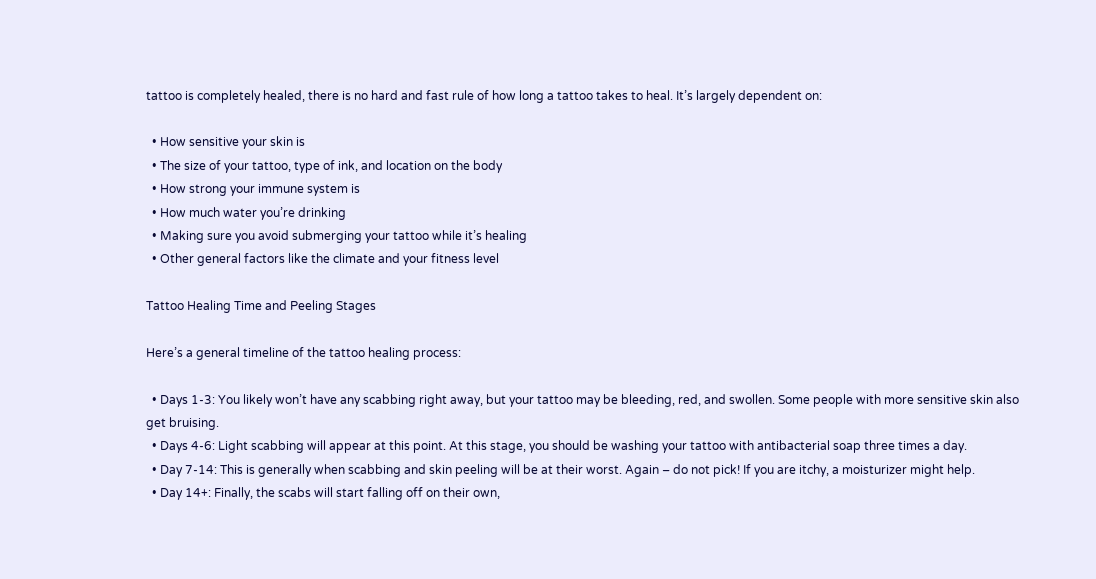tattoo is completely healed, there is no hard and fast rule of how long a tattoo takes to heal. It’s largely dependent on:

  • How sensitive your skin is
  • The size of your tattoo, type of ink, and location on the body
  • How strong your immune system is
  • How much water you’re drinking
  • Making sure you avoid submerging your tattoo while it’s healing
  • Other general factors like the climate and your fitness level

Tattoo Healing Time and Peeling Stages

Here’s a general timeline of the tattoo healing process:

  • Days 1-3: You likely won’t have any scabbing right away, but your tattoo may be bleeding, red, and swollen. Some people with more sensitive skin also get bruising.
  • Days 4-6: Light scabbing will appear at this point. At this stage, you should be washing your tattoo with antibacterial soap three times a day.
  • Day 7-14: This is generally when scabbing and skin peeling will be at their worst. Again – do not pick! If you are itchy, a moisturizer might help.
  • Day 14+: Finally, the scabs will start falling off on their own,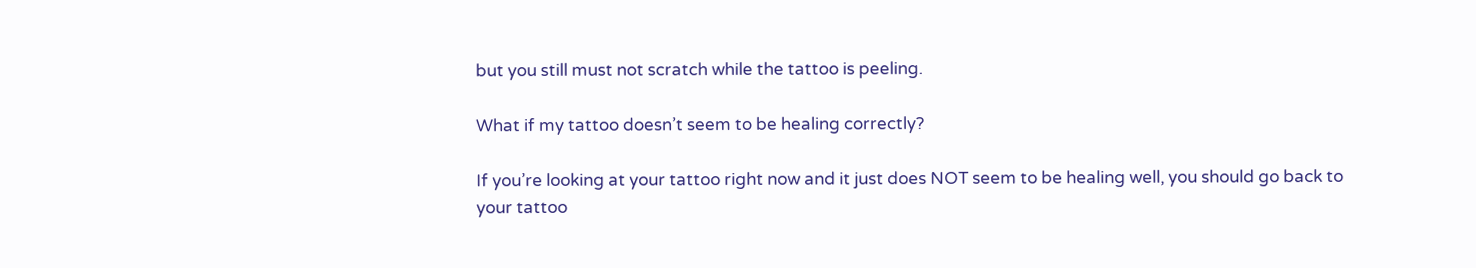but you still must not scratch while the tattoo is peeling.

What if my tattoo doesn’t seem to be healing correctly?

If you’re looking at your tattoo right now and it just does NOT seem to be healing well, you should go back to your tattoo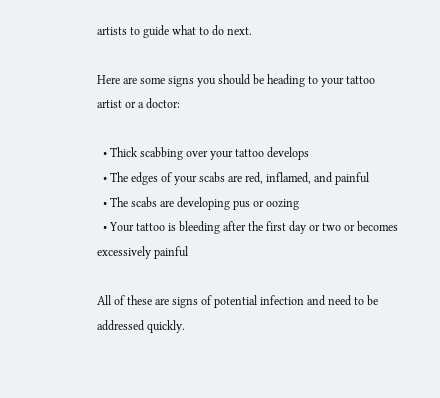artists to guide what to do next.

Here are some signs you should be heading to your tattoo artist or a doctor:

  • Thick scabbing over your tattoo develops
  • The edges of your scabs are red, inflamed, and painful
  • The scabs are developing pus or oozing
  • Your tattoo is bleeding after the first day or two or becomes excessively painful

All of these are signs of potential infection and need to be addressed quickly.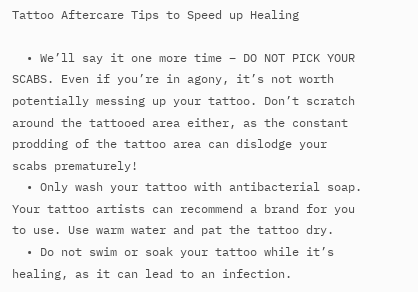Tattoo Aftercare Tips to Speed up Healing

  • We’ll say it one more time – DO NOT PICK YOUR SCABS. Even if you’re in agony, it’s not worth potentially messing up your tattoo. Don’t scratch around the tattooed area either, as the constant prodding of the tattoo area can dislodge your scabs prematurely!
  • Only wash your tattoo with antibacterial soap. Your tattoo artists can recommend a brand for you to use. Use warm water and pat the tattoo dry.
  • Do not swim or soak your tattoo while it’s healing, as it can lead to an infection.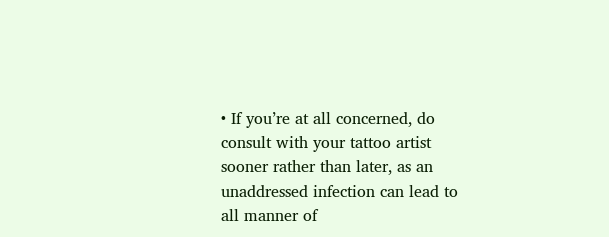• If you’re at all concerned, do consult with your tattoo artist sooner rather than later, as an unaddressed infection can lead to all manner of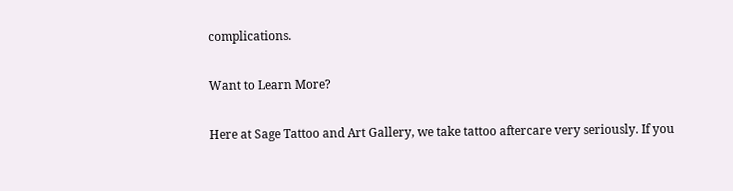complications.

Want to Learn More?

Here at Sage Tattoo and Art Gallery, we take tattoo aftercare very seriously. If you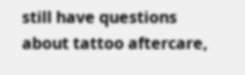still have questions about tattoo aftercare,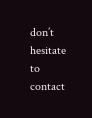don’t hesitate to contact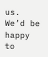us. We’d be happy to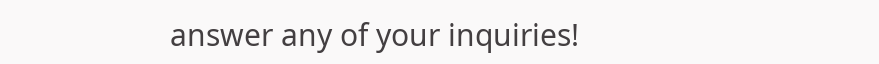answer any of your inquiries!